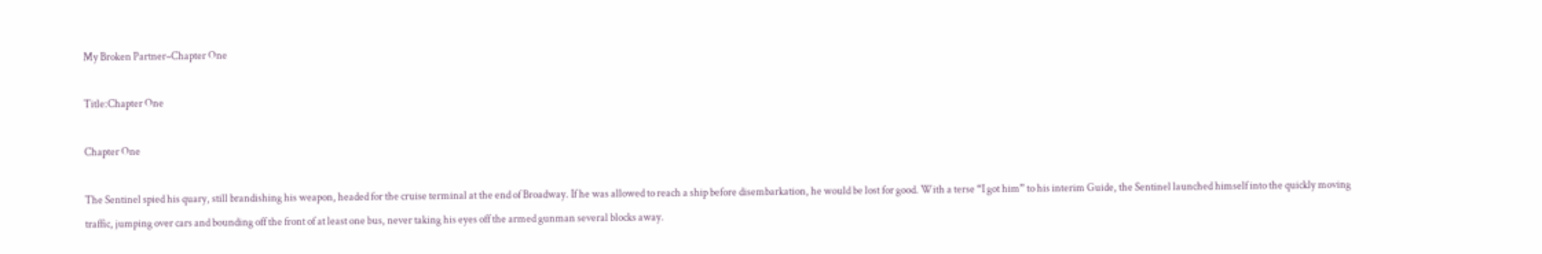My Broken Partner–Chapter One

Title:Chapter One

Chapter One

The Sentinel spied his quary, still brandishing his weapon, headed for the cruise terminal at the end of Broadway. If he was allowed to reach a ship before disembarkation, he would be lost for good. With a terse “I got him” to his interim Guide, the Sentinel launched himself into the quickly moving traffic, jumping over cars and bounding off the front of at least one bus, never taking his eyes off the armed gunman several blocks away.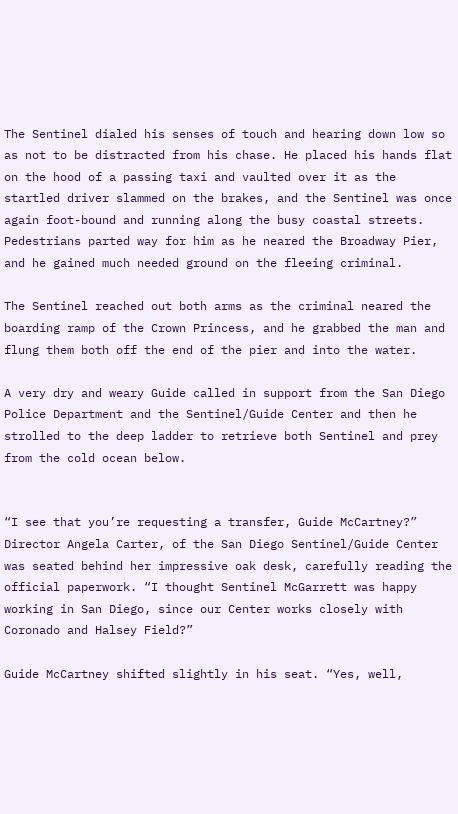The Sentinel dialed his senses of touch and hearing down low so as not to be distracted from his chase. He placed his hands flat on the hood of a passing taxi and vaulted over it as the startled driver slammed on the brakes, and the Sentinel was once again foot-bound and running along the busy coastal streets. Pedestrians parted way for him as he neared the Broadway Pier, and he gained much needed ground on the fleeing criminal.

The Sentinel reached out both arms as the criminal neared the boarding ramp of the Crown Princess, and he grabbed the man and flung them both off the end of the pier and into the water.

A very dry and weary Guide called in support from the San Diego Police Department and the Sentinel/Guide Center and then he strolled to the deep ladder to retrieve both Sentinel and prey from the cold ocean below.


“I see that you’re requesting a transfer, Guide McCartney?” Director Angela Carter, of the San Diego Sentinel/Guide Center was seated behind her impressive oak desk, carefully reading the official paperwork. “I thought Sentinel McGarrett was happy working in San Diego, since our Center works closely with Coronado and Halsey Field?”

Guide McCartney shifted slightly in his seat. “Yes, well,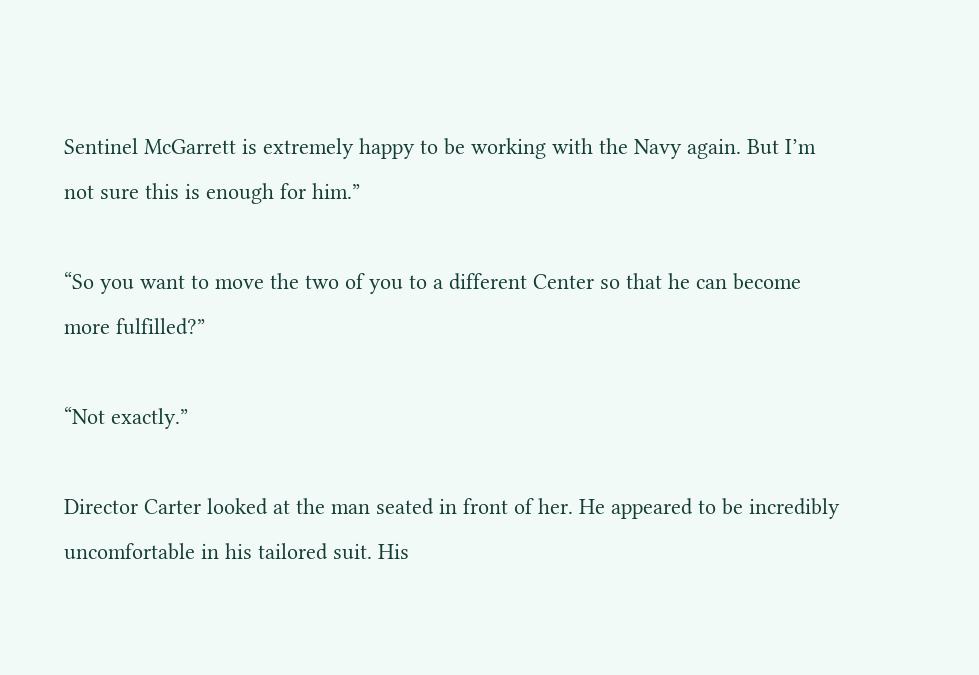Sentinel McGarrett is extremely happy to be working with the Navy again. But I’m not sure this is enough for him.”

“So you want to move the two of you to a different Center so that he can become more fulfilled?”

“Not exactly.”

Director Carter looked at the man seated in front of her. He appeared to be incredibly uncomfortable in his tailored suit. His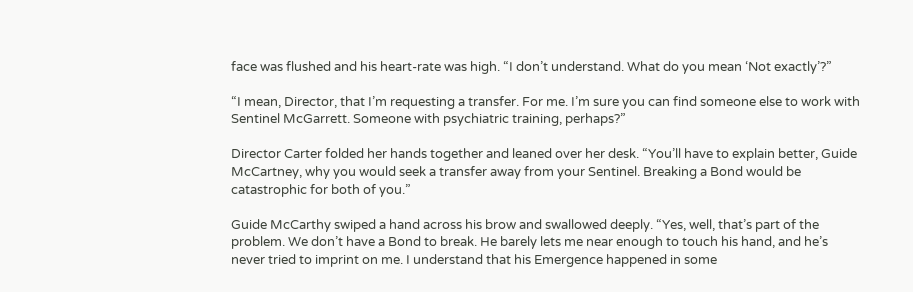face was flushed and his heart-rate was high. “I don’t understand. What do you mean ‘Not exactly’?”

“I mean, Director, that I’m requesting a transfer. For me. I’m sure you can find someone else to work with Sentinel McGarrett. Someone with psychiatric training, perhaps?”

Director Carter folded her hands together and leaned over her desk. “You’ll have to explain better, Guide McCartney, why you would seek a transfer away from your Sentinel. Breaking a Bond would be catastrophic for both of you.”

Guide McCarthy swiped a hand across his brow and swallowed deeply. “Yes, well, that’s part of the problem. We don’t have a Bond to break. He barely lets me near enough to touch his hand, and he’s never tried to imprint on me. I understand that his Emergence happened in some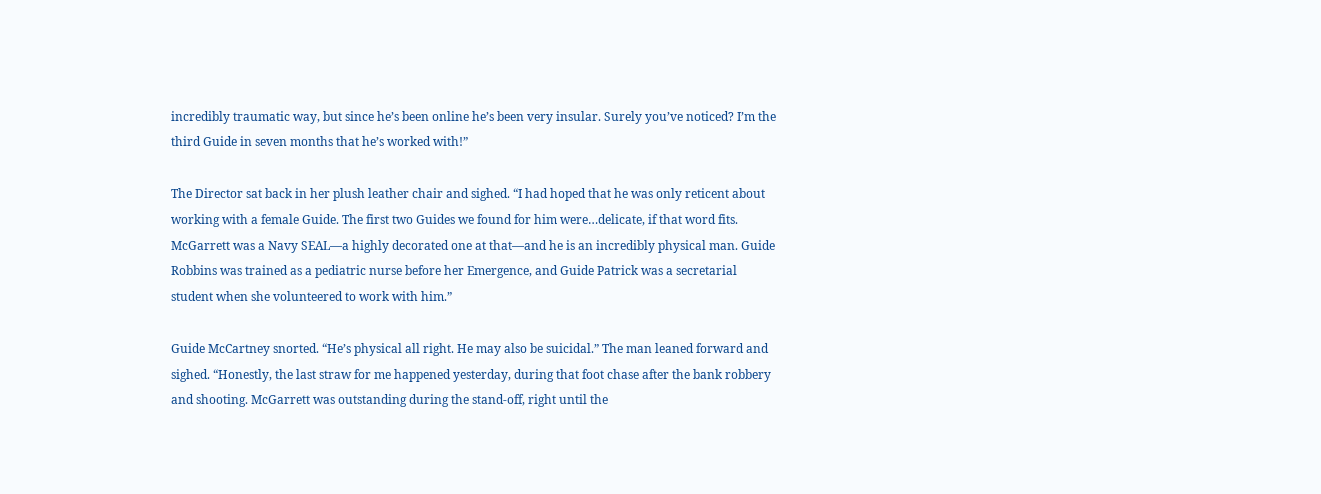incredibly traumatic way, but since he’s been online he’s been very insular. Surely you’ve noticed? I’m the third Guide in seven months that he’s worked with!”

The Director sat back in her plush leather chair and sighed. “I had hoped that he was only reticent about working with a female Guide. The first two Guides we found for him were…delicate, if that word fits. McGarrett was a Navy SEAL—a highly decorated one at that—and he is an incredibly physical man. Guide Robbins was trained as a pediatric nurse before her Emergence, and Guide Patrick was a secretarial student when she volunteered to work with him.”

Guide McCartney snorted. “He’s physical all right. He may also be suicidal.” The man leaned forward and sighed. “Honestly, the last straw for me happened yesterday, during that foot chase after the bank robbery and shooting. McGarrett was outstanding during the stand-off, right until the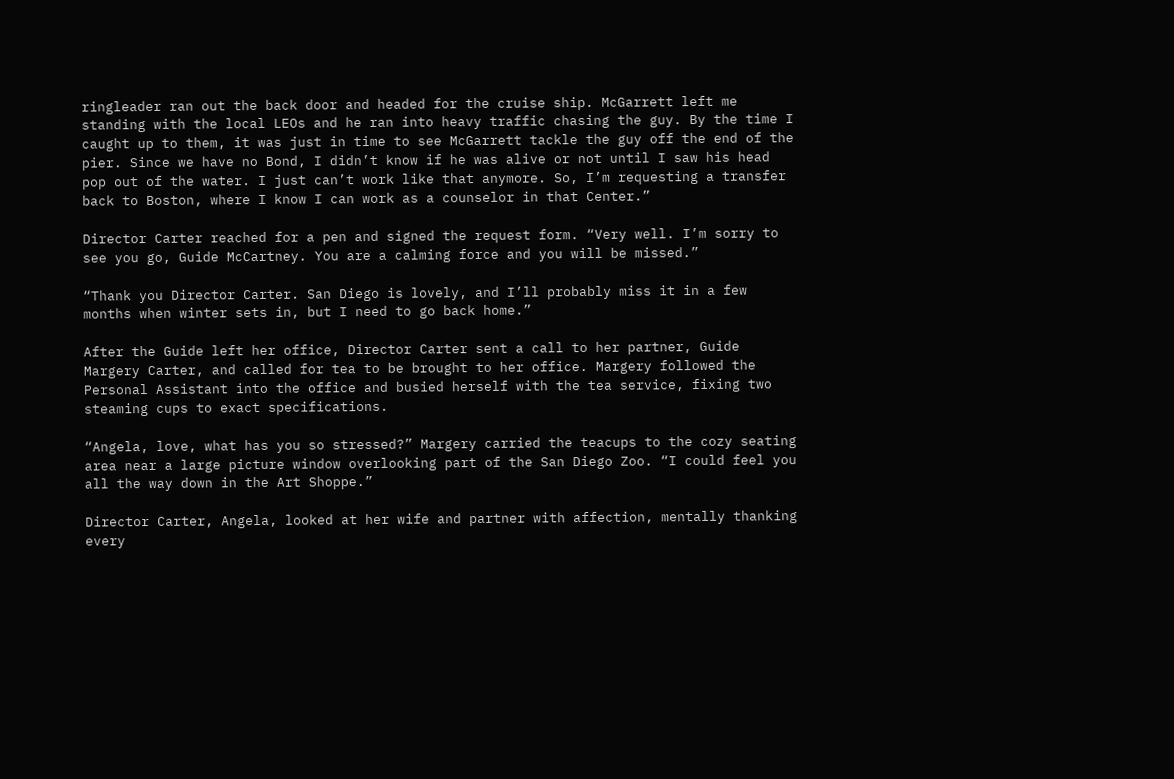ringleader ran out the back door and headed for the cruise ship. McGarrett left me standing with the local LEOs and he ran into heavy traffic chasing the guy. By the time I caught up to them, it was just in time to see McGarrett tackle the guy off the end of the pier. Since we have no Bond, I didn’t know if he was alive or not until I saw his head pop out of the water. I just can’t work like that anymore. So, I’m requesting a transfer back to Boston, where I know I can work as a counselor in that Center.”

Director Carter reached for a pen and signed the request form. “Very well. I’m sorry to see you go, Guide McCartney. You are a calming force and you will be missed.”

“Thank you Director Carter. San Diego is lovely, and I’ll probably miss it in a few months when winter sets in, but I need to go back home.”

After the Guide left her office, Director Carter sent a call to her partner, Guide Margery Carter, and called for tea to be brought to her office. Margery followed the Personal Assistant into the office and busied herself with the tea service, fixing two steaming cups to exact specifications.

“Angela, love, what has you so stressed?” Margery carried the teacups to the cozy seating area near a large picture window overlooking part of the San Diego Zoo. “I could feel you all the way down in the Art Shoppe.”

Director Carter, Angela, looked at her wife and partner with affection, mentally thanking every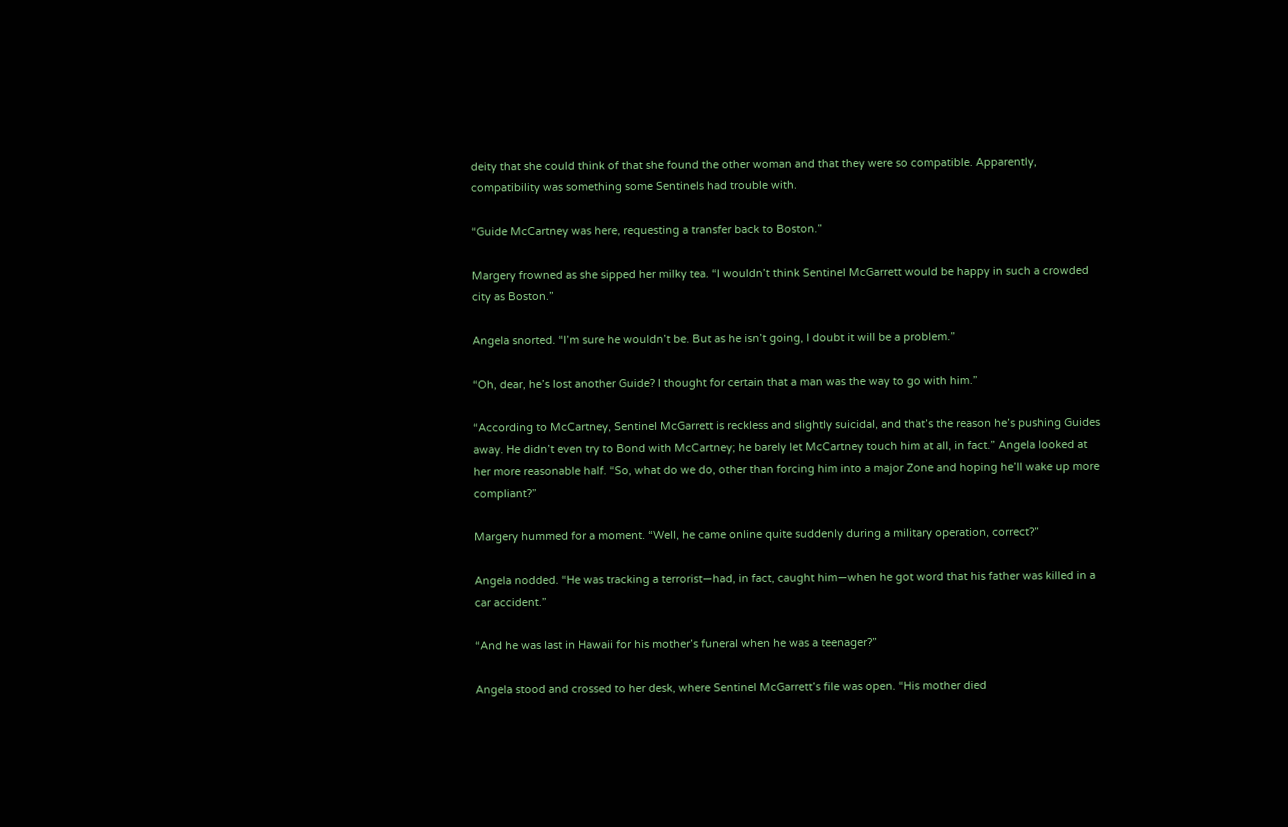deity that she could think of that she found the other woman and that they were so compatible. Apparently, compatibility was something some Sentinels had trouble with.

“Guide McCartney was here, requesting a transfer back to Boston.”

Margery frowned as she sipped her milky tea. “I wouldn’t think Sentinel McGarrett would be happy in such a crowded city as Boston.”

Angela snorted. “I’m sure he wouldn’t be. But as he isn’t going, I doubt it will be a problem.”

“Oh, dear, he’s lost another Guide? I thought for certain that a man was the way to go with him.”

“According to McCartney, Sentinel McGarrett is reckless and slightly suicidal, and that’s the reason he’s pushing Guides away. He didn’t even try to Bond with McCartney; he barely let McCartney touch him at all, in fact.” Angela looked at her more reasonable half. “So, what do we do, other than forcing him into a major Zone and hoping he’ll wake up more compliant?”

Margery hummed for a moment. “Well, he came online quite suddenly during a military operation, correct?”

Angela nodded. “He was tracking a terrorist—had, in fact, caught him—when he got word that his father was killed in a car accident.”

“And he was last in Hawaii for his mother’s funeral when he was a teenager?”

Angela stood and crossed to her desk, where Sentinel McGarrett’s file was open. “His mother died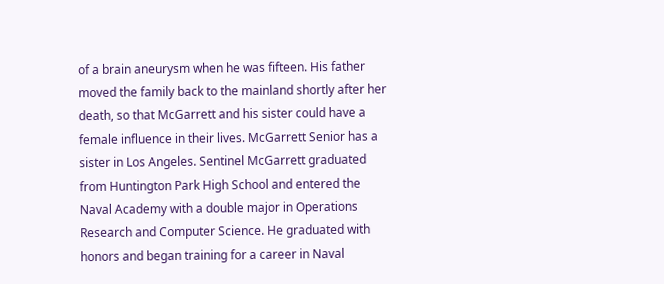of a brain aneurysm when he was fifteen. His father moved the family back to the mainland shortly after her death, so that McGarrett and his sister could have a female influence in their lives. McGarrett Senior has a sister in Los Angeles. Sentinel McGarrett graduated from Huntington Park High School and entered the Naval Academy with a double major in Operations Research and Computer Science. He graduated with honors and began training for a career in Naval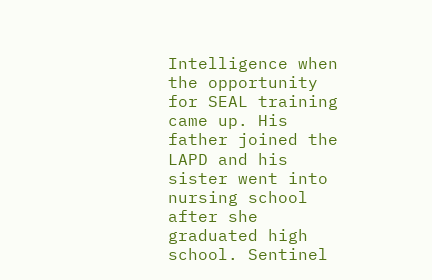Intelligence when the opportunity for SEAL training came up. His father joined the LAPD and his sister went into nursing school after she graduated high school. Sentinel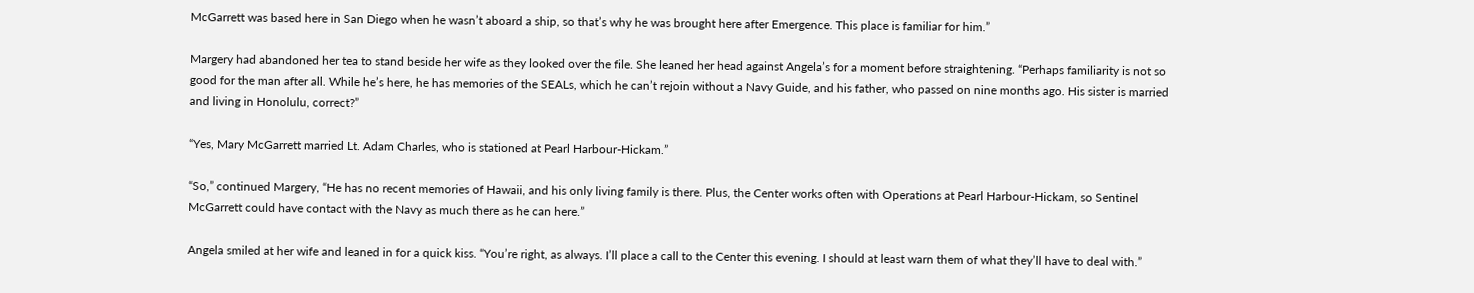McGarrett was based here in San Diego when he wasn’t aboard a ship, so that’s why he was brought here after Emergence. This place is familiar for him.”

Margery had abandoned her tea to stand beside her wife as they looked over the file. She leaned her head against Angela’s for a moment before straightening. “Perhaps familiarity is not so good for the man after all. While he’s here, he has memories of the SEALs, which he can’t rejoin without a Navy Guide, and his father, who passed on nine months ago. His sister is married and living in Honolulu, correct?”

“Yes, Mary McGarrett married Lt. Adam Charles, who is stationed at Pearl Harbour-Hickam.”

“So,” continued Margery, “He has no recent memories of Hawaii, and his only living family is there. Plus, the Center works often with Operations at Pearl Harbour-Hickam, so Sentinel McGarrett could have contact with the Navy as much there as he can here.”

Angela smiled at her wife and leaned in for a quick kiss. “You’re right, as always. I’ll place a call to the Center this evening. I should at least warn them of what they’ll have to deal with.”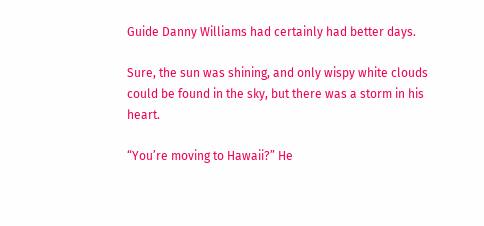Guide Danny Williams had certainly had better days.

Sure, the sun was shining, and only wispy white clouds could be found in the sky, but there was a storm in his heart.

“You’re moving to Hawaii?” He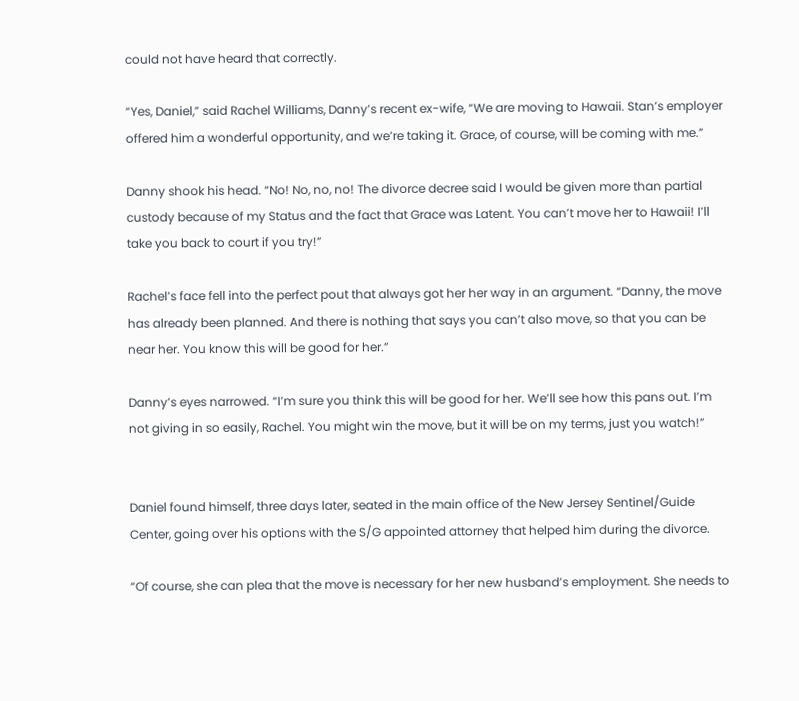could not have heard that correctly.

“Yes, Daniel,” said Rachel Williams, Danny’s recent ex-wife, “We are moving to Hawaii. Stan’s employer offered him a wonderful opportunity, and we’re taking it. Grace, of course, will be coming with me.”

Danny shook his head. “No! No, no, no! The divorce decree said I would be given more than partial custody because of my Status and the fact that Grace was Latent. You can’t move her to Hawaii! I’ll take you back to court if you try!”

Rachel’s face fell into the perfect pout that always got her her way in an argument. “Danny, the move has already been planned. And there is nothing that says you can’t also move, so that you can be near her. You know this will be good for her.”

Danny’s eyes narrowed. “I’m sure you think this will be good for her. We’ll see how this pans out. I’m not giving in so easily, Rachel. You might win the move, but it will be on my terms, just you watch!”


Daniel found himself, three days later, seated in the main office of the New Jersey Sentinel/Guide Center, going over his options with the S/G appointed attorney that helped him during the divorce.

“Of course, she can plea that the move is necessary for her new husband’s employment. She needs to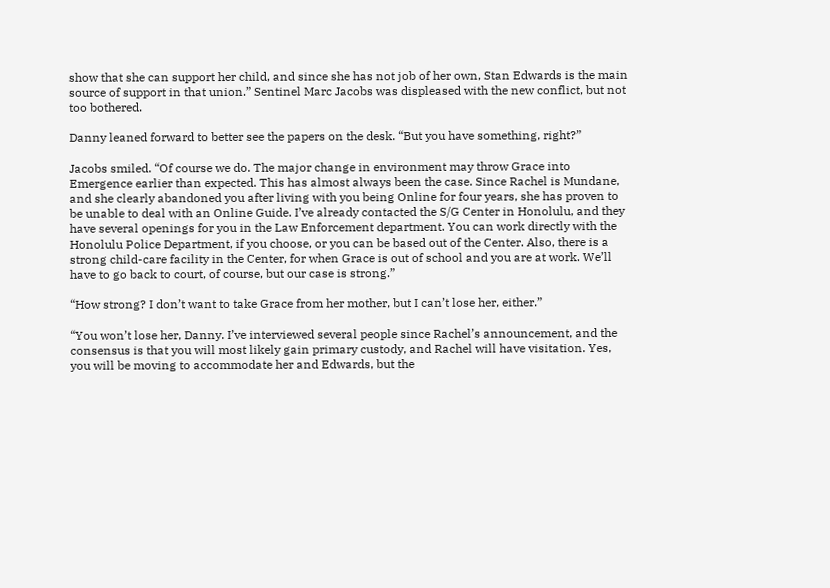show that she can support her child, and since she has not job of her own, Stan Edwards is the main source of support in that union.” Sentinel Marc Jacobs was displeased with the new conflict, but not too bothered.

Danny leaned forward to better see the papers on the desk. “But you have something, right?”

Jacobs smiled. “Of course we do. The major change in environment may throw Grace into Emergence earlier than expected. This has almost always been the case. Since Rachel is Mundane, and she clearly abandoned you after living with you being Online for four years, she has proven to be unable to deal with an Online Guide. I’ve already contacted the S/G Center in Honolulu, and they have several openings for you in the Law Enforcement department. You can work directly with the Honolulu Police Department, if you choose, or you can be based out of the Center. Also, there is a strong child-care facility in the Center, for when Grace is out of school and you are at work. We’ll have to go back to court, of course, but our case is strong.”

“How strong? I don’t want to take Grace from her mother, but I can’t lose her, either.”

“You won’t lose her, Danny. I’ve interviewed several people since Rachel’s announcement, and the consensus is that you will most likely gain primary custody, and Rachel will have visitation. Yes, you will be moving to accommodate her and Edwards, but the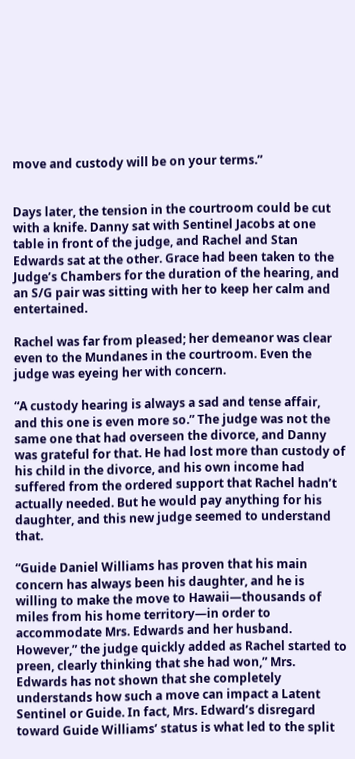move and custody will be on your terms.”


Days later, the tension in the courtroom could be cut with a knife. Danny sat with Sentinel Jacobs at one table in front of the judge, and Rachel and Stan Edwards sat at the other. Grace had been taken to the Judge’s Chambers for the duration of the hearing, and an S/G pair was sitting with her to keep her calm and entertained.

Rachel was far from pleased; her demeanor was clear even to the Mundanes in the courtroom. Even the judge was eyeing her with concern.

“A custody hearing is always a sad and tense affair, and this one is even more so.” The judge was not the same one that had overseen the divorce, and Danny was grateful for that. He had lost more than custody of his child in the divorce, and his own income had suffered from the ordered support that Rachel hadn’t actually needed. But he would pay anything for his daughter, and this new judge seemed to understand that.

“Guide Daniel Williams has proven that his main concern has always been his daughter, and he is willing to make the move to Hawaii—thousands of miles from his home territory—in order to accommodate Mrs. Edwards and her husband. However,” the judge quickly added as Rachel started to preen, clearly thinking that she had won,” Mrs. Edwards has not shown that she completely understands how such a move can impact a Latent Sentinel or Guide. In fact, Mrs. Edward’s disregard toward Guide Williams’ status is what led to the split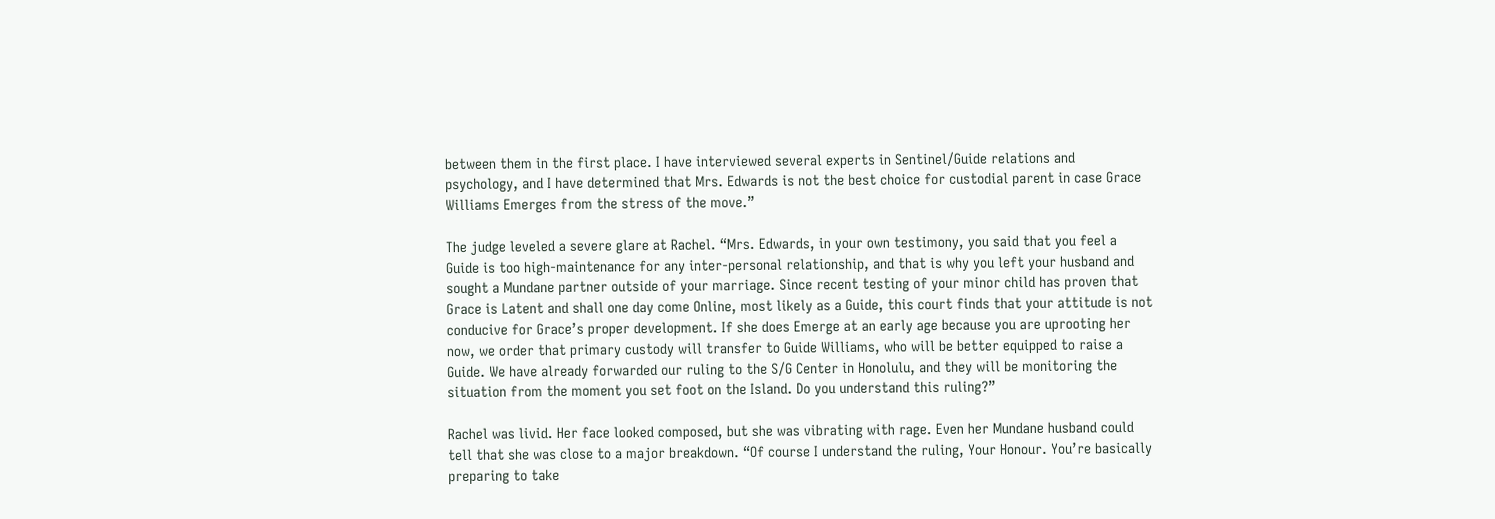between them in the first place. I have interviewed several experts in Sentinel/Guide relations and psychology, and I have determined that Mrs. Edwards is not the best choice for custodial parent in case Grace Williams Emerges from the stress of the move.”

The judge leveled a severe glare at Rachel. “Mrs. Edwards, in your own testimony, you said that you feel a Guide is too high-maintenance for any inter-personal relationship, and that is why you left your husband and sought a Mundane partner outside of your marriage. Since recent testing of your minor child has proven that Grace is Latent and shall one day come Online, most likely as a Guide, this court finds that your attitude is not conducive for Grace’s proper development. If she does Emerge at an early age because you are uprooting her now, we order that primary custody will transfer to Guide Williams, who will be better equipped to raise a Guide. We have already forwarded our ruling to the S/G Center in Honolulu, and they will be monitoring the situation from the moment you set foot on the Island. Do you understand this ruling?”

Rachel was livid. Her face looked composed, but she was vibrating with rage. Even her Mundane husband could tell that she was close to a major breakdown. “Of course I understand the ruling, Your Honour. You’re basically preparing to take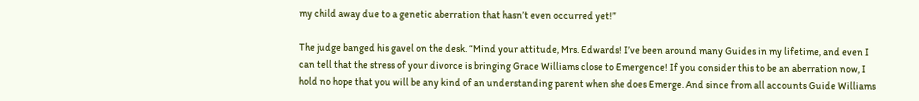my child away due to a genetic aberration that hasn’t even occurred yet!”

The judge banged his gavel on the desk. “Mind your attitude, Mrs. Edwards! I’ve been around many Guides in my lifetime, and even I can tell that the stress of your divorce is bringing Grace Williams close to Emergence! If you consider this to be an aberration now, I hold no hope that you will be any kind of an understanding parent when she does Emerge. And since from all accounts Guide Williams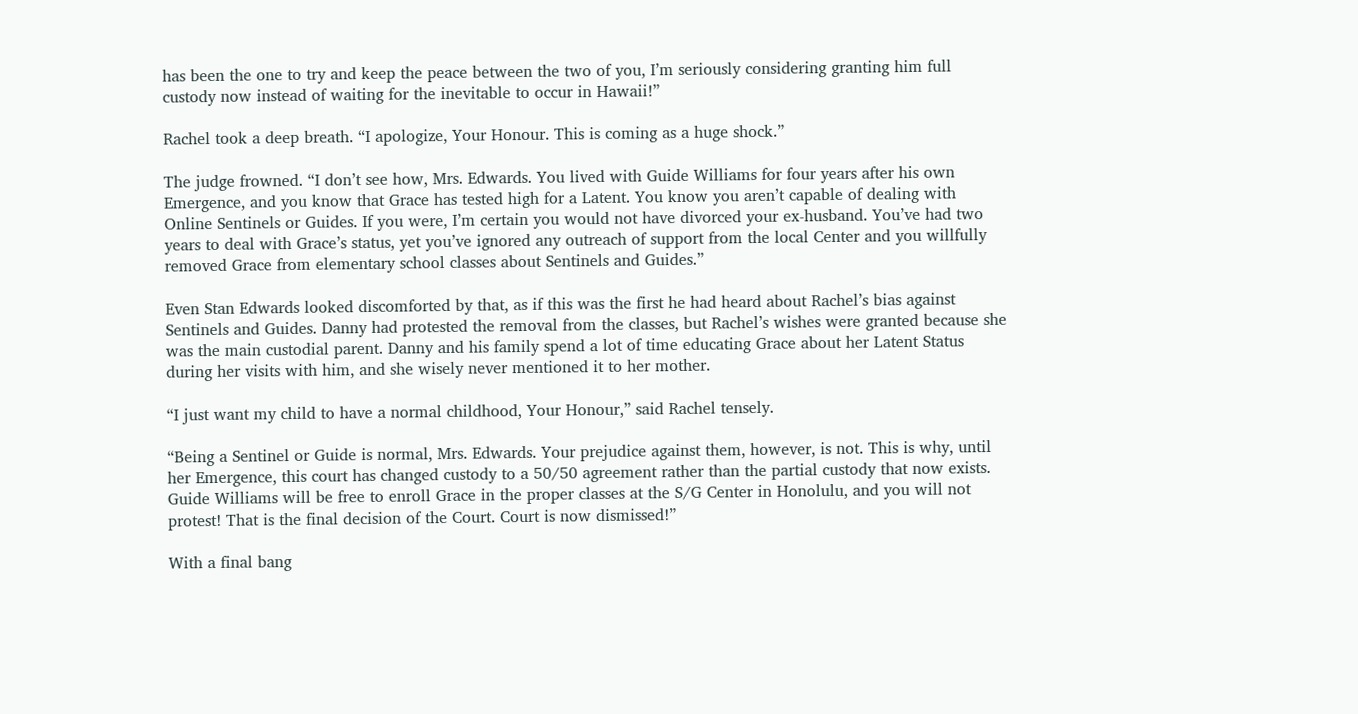has been the one to try and keep the peace between the two of you, I’m seriously considering granting him full custody now instead of waiting for the inevitable to occur in Hawaii!”

Rachel took a deep breath. “I apologize, Your Honour. This is coming as a huge shock.”

The judge frowned. “I don’t see how, Mrs. Edwards. You lived with Guide Williams for four years after his own Emergence, and you know that Grace has tested high for a Latent. You know you aren’t capable of dealing with Online Sentinels or Guides. If you were, I’m certain you would not have divorced your ex-husband. You’ve had two years to deal with Grace’s status, yet you’ve ignored any outreach of support from the local Center and you willfully removed Grace from elementary school classes about Sentinels and Guides.”

Even Stan Edwards looked discomforted by that, as if this was the first he had heard about Rachel’s bias against Sentinels and Guides. Danny had protested the removal from the classes, but Rachel’s wishes were granted because she was the main custodial parent. Danny and his family spend a lot of time educating Grace about her Latent Status during her visits with him, and she wisely never mentioned it to her mother.

“I just want my child to have a normal childhood, Your Honour,” said Rachel tensely.

“Being a Sentinel or Guide is normal, Mrs. Edwards. Your prejudice against them, however, is not. This is why, until her Emergence, this court has changed custody to a 50/50 agreement rather than the partial custody that now exists. Guide Williams will be free to enroll Grace in the proper classes at the S/G Center in Honolulu, and you will not protest! That is the final decision of the Court. Court is now dismissed!”

With a final bang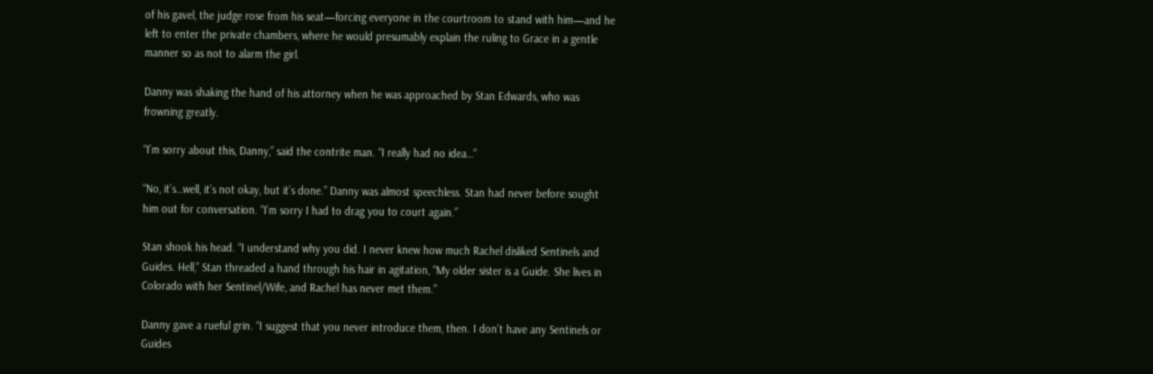of his gavel, the judge rose from his seat—forcing everyone in the courtroom to stand with him—and he left to enter the private chambers, where he would presumably explain the ruling to Grace in a gentle manner so as not to alarm the girl.

Danny was shaking the hand of his attorney when he was approached by Stan Edwards, who was frowning greatly.

“I’m sorry about this, Danny,” said the contrite man. “I really had no idea…”

“No, it’s…well, it’s not okay, but it’s done.” Danny was almost speechless. Stan had never before sought him out for conversation. “I’m sorry I had to drag you to court again.”

Stan shook his head. “I understand why you did. I never knew how much Rachel disliked Sentinels and Guides. Hell,” Stan threaded a hand through his hair in agitation, “My older sister is a Guide. She lives in Colorado with her Sentinel/Wife, and Rachel has never met them.”

Danny gave a rueful grin. “I suggest that you never introduce them, then. I don’t have any Sentinels or Guides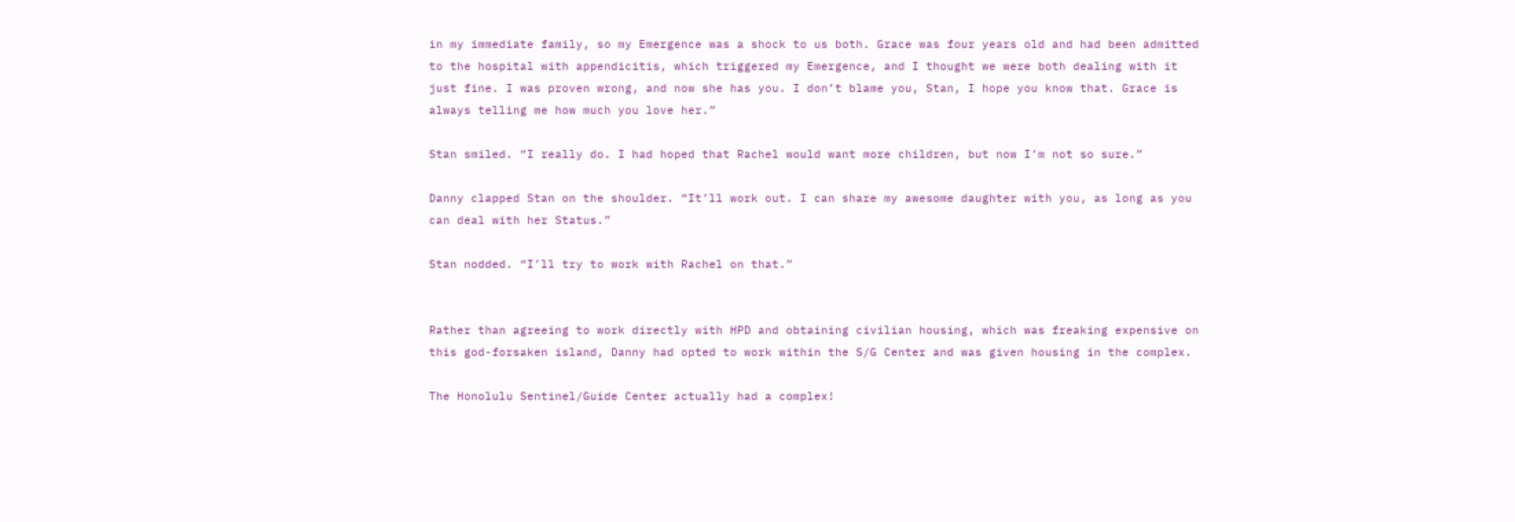in my immediate family, so my Emergence was a shock to us both. Grace was four years old and had been admitted to the hospital with appendicitis, which triggered my Emergence, and I thought we were both dealing with it just fine. I was proven wrong, and now she has you. I don’t blame you, Stan, I hope you know that. Grace is always telling me how much you love her.”

Stan smiled. “I really do. I had hoped that Rachel would want more children, but now I’m not so sure.”

Danny clapped Stan on the shoulder. “It’ll work out. I can share my awesome daughter with you, as long as you can deal with her Status.”

Stan nodded. “I’ll try to work with Rachel on that.”


Rather than agreeing to work directly with HPD and obtaining civilian housing, which was freaking expensive on this god-forsaken island, Danny had opted to work within the S/G Center and was given housing in the complex.

The Honolulu Sentinel/Guide Center actually had a complex!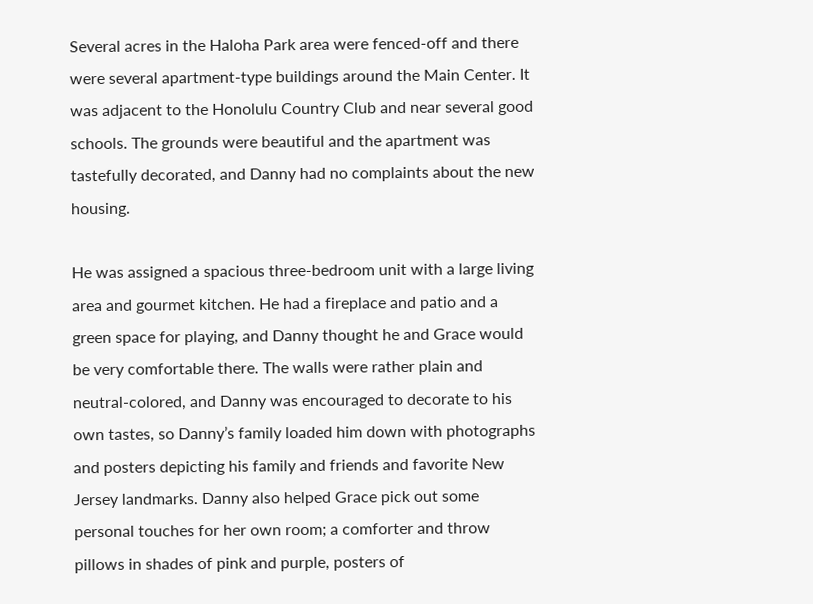Several acres in the Haloha Park area were fenced-off and there were several apartment-type buildings around the Main Center. It was adjacent to the Honolulu Country Club and near several good schools. The grounds were beautiful and the apartment was tastefully decorated, and Danny had no complaints about the new housing.

He was assigned a spacious three-bedroom unit with a large living area and gourmet kitchen. He had a fireplace and patio and a green space for playing, and Danny thought he and Grace would be very comfortable there. The walls were rather plain and neutral-colored, and Danny was encouraged to decorate to his own tastes, so Danny’s family loaded him down with photographs and posters depicting his family and friends and favorite New Jersey landmarks. Danny also helped Grace pick out some personal touches for her own room; a comforter and throw pillows in shades of pink and purple, posters of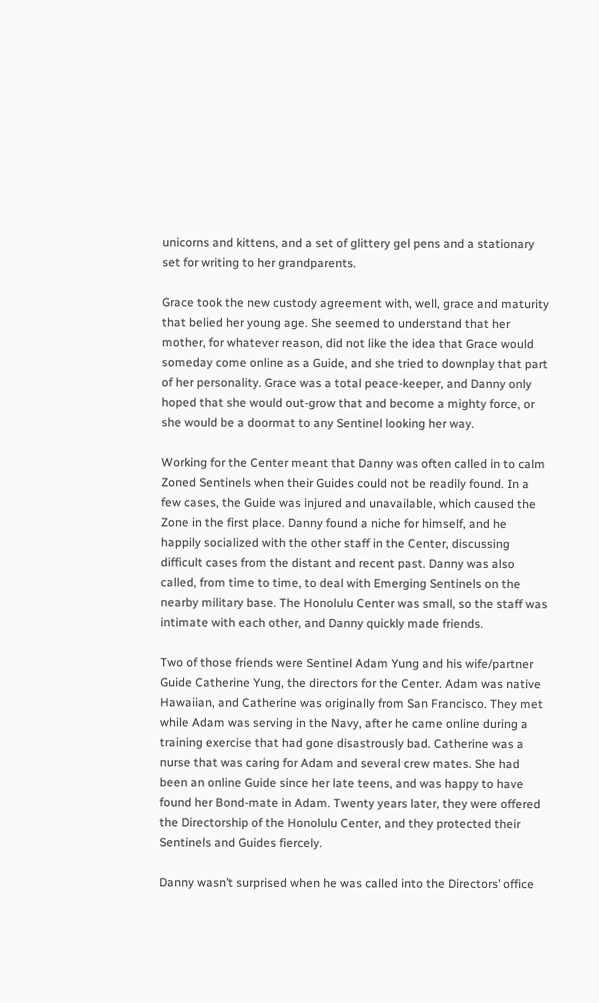unicorns and kittens, and a set of glittery gel pens and a stationary set for writing to her grandparents.

Grace took the new custody agreement with, well, grace and maturity that belied her young age. She seemed to understand that her mother, for whatever reason, did not like the idea that Grace would someday come online as a Guide, and she tried to downplay that part of her personality. Grace was a total peace-keeper, and Danny only hoped that she would out-grow that and become a mighty force, or she would be a doormat to any Sentinel looking her way.

Working for the Center meant that Danny was often called in to calm Zoned Sentinels when their Guides could not be readily found. In a few cases, the Guide was injured and unavailable, which caused the Zone in the first place. Danny found a niche for himself, and he happily socialized with the other staff in the Center, discussing difficult cases from the distant and recent past. Danny was also called, from time to time, to deal with Emerging Sentinels on the nearby military base. The Honolulu Center was small, so the staff was intimate with each other, and Danny quickly made friends.

Two of those friends were Sentinel Adam Yung and his wife/partner Guide Catherine Yung, the directors for the Center. Adam was native Hawaiian, and Catherine was originally from San Francisco. They met while Adam was serving in the Navy, after he came online during a training exercise that had gone disastrously bad. Catherine was a nurse that was caring for Adam and several crew mates. She had been an online Guide since her late teens, and was happy to have found her Bond-mate in Adam. Twenty years later, they were offered the Directorship of the Honolulu Center, and they protected their Sentinels and Guides fiercely.

Danny wasn’t surprised when he was called into the Directors’ office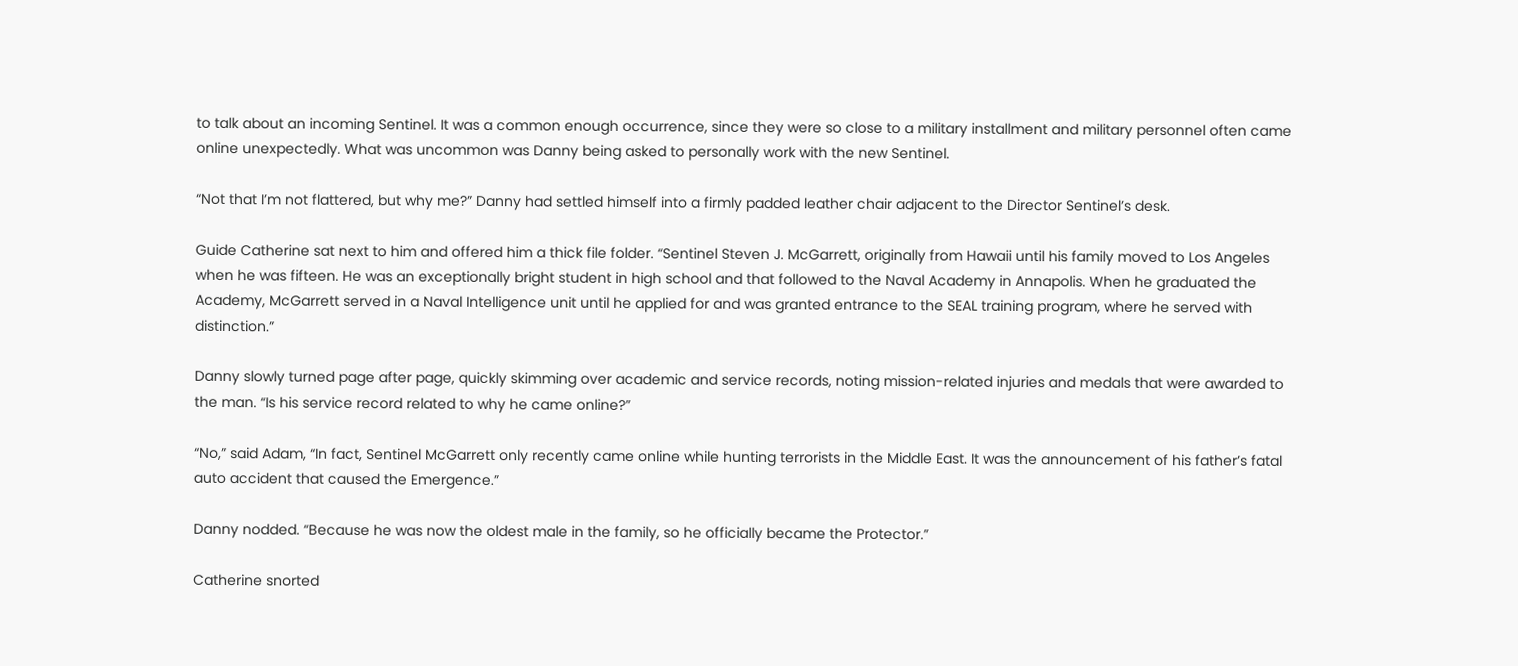to talk about an incoming Sentinel. It was a common enough occurrence, since they were so close to a military installment and military personnel often came online unexpectedly. What was uncommon was Danny being asked to personally work with the new Sentinel.

“Not that I’m not flattered, but why me?” Danny had settled himself into a firmly padded leather chair adjacent to the Director Sentinel’s desk.

Guide Catherine sat next to him and offered him a thick file folder. “Sentinel Steven J. McGarrett, originally from Hawaii until his family moved to Los Angeles when he was fifteen. He was an exceptionally bright student in high school and that followed to the Naval Academy in Annapolis. When he graduated the Academy, McGarrett served in a Naval Intelligence unit until he applied for and was granted entrance to the SEAL training program, where he served with distinction.”

Danny slowly turned page after page, quickly skimming over academic and service records, noting mission-related injuries and medals that were awarded to the man. “Is his service record related to why he came online?”

“No,” said Adam, “In fact, Sentinel McGarrett only recently came online while hunting terrorists in the Middle East. It was the announcement of his father’s fatal auto accident that caused the Emergence.”

Danny nodded. “Because he was now the oldest male in the family, so he officially became the Protector.”

Catherine snorted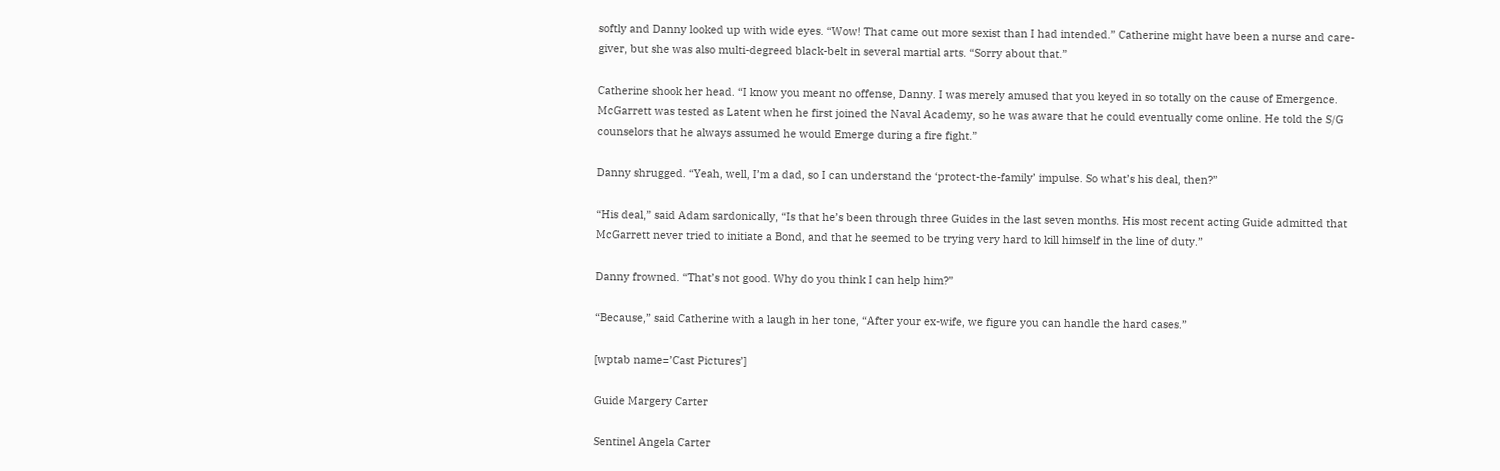softly and Danny looked up with wide eyes. “Wow! That came out more sexist than I had intended.” Catherine might have been a nurse and care-giver, but she was also multi-degreed black-belt in several martial arts. “Sorry about that.”

Catherine shook her head. “I know you meant no offense, Danny. I was merely amused that you keyed in so totally on the cause of Emergence. McGarrett was tested as Latent when he first joined the Naval Academy, so he was aware that he could eventually come online. He told the S/G counselors that he always assumed he would Emerge during a fire fight.”

Danny shrugged. “Yeah, well, I’m a dad, so I can understand the ‘protect-the-family’ impulse. So what’s his deal, then?”

“His deal,” said Adam sardonically, “Is that he’s been through three Guides in the last seven months. His most recent acting Guide admitted that McGarrett never tried to initiate a Bond, and that he seemed to be trying very hard to kill himself in the line of duty.”

Danny frowned. “That’s not good. Why do you think I can help him?”

“Because,” said Catherine with a laugh in her tone, “After your ex-wife, we figure you can handle the hard cases.”

[wptab name=’Cast Pictures’]

Guide Margery Carter

Sentinel Angela Carter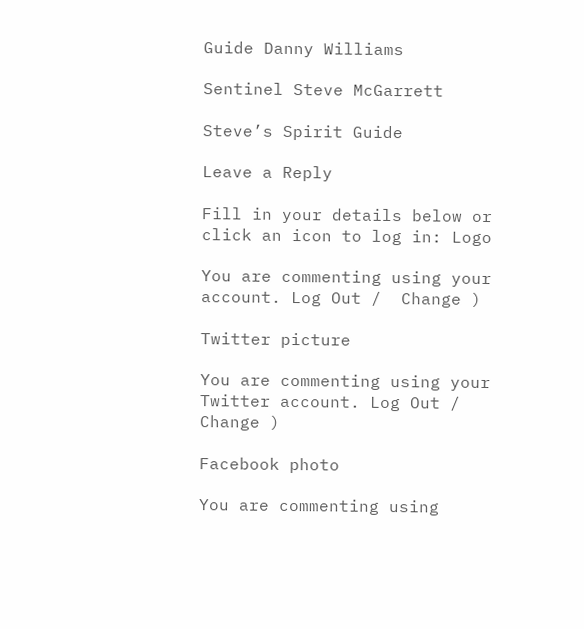Guide Danny Williams

Sentinel Steve McGarrett

Steve’s Spirit Guide

Leave a Reply

Fill in your details below or click an icon to log in: Logo

You are commenting using your account. Log Out /  Change )

Twitter picture

You are commenting using your Twitter account. Log Out /  Change )

Facebook photo

You are commenting using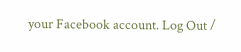your Facebook account. Log Out /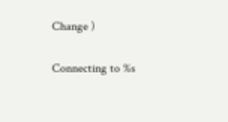Change )

Connecting to %s